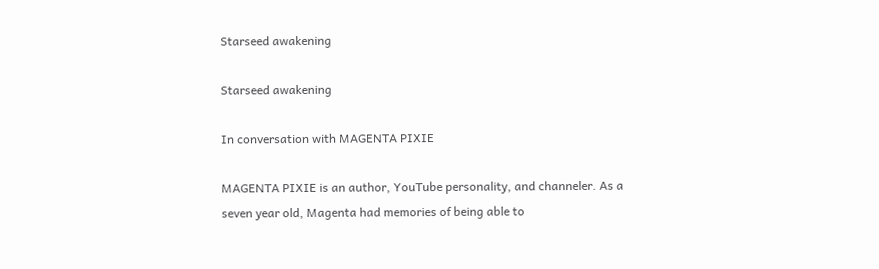Starseed awakening

Starseed awakening

In conversation with MAGENTA PIXIE

MAGENTA PIXIE is an author, YouTube personality, and channeler. As a seven year old, Magenta had memories of being able to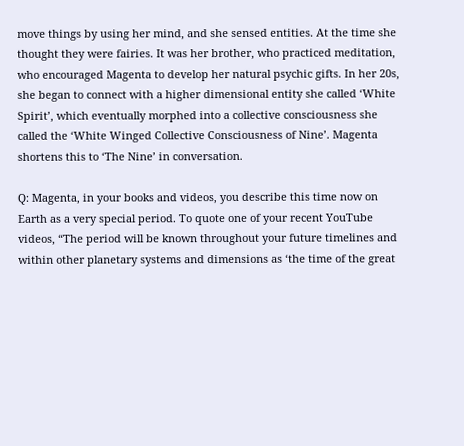move things by using her mind, and she sensed entities. At the time she thought they were fairies. It was her brother, who practiced meditation, who encouraged Magenta to develop her natural psychic gifts. In her 20s, she began to connect with a higher dimensional entity she called ‘White Spirit’, which eventually morphed into a collective consciousness she called the ‘White Winged Collective Consciousness of Nine’. Magenta shortens this to ‘The Nine’ in conversation.

Q: Magenta, in your books and videos, you describe this time now on Earth as a very special period. To quote one of your recent YouTube videos, “The period will be known throughout your future timelines and within other planetary systems and dimensions as ‘the time of the great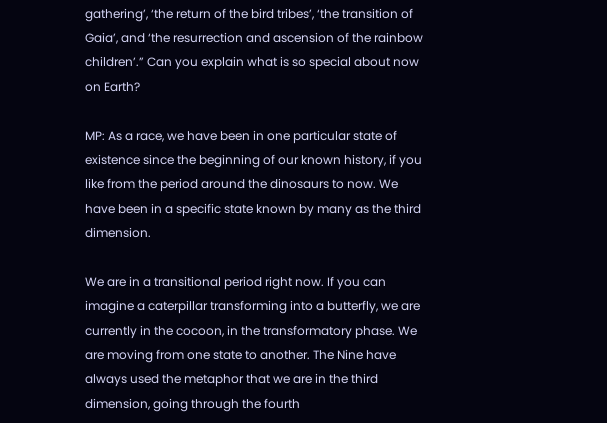gathering’, ‘the return of the bird tribes’, ‘the transition of Gaia’, and ‘the resurrection and ascension of the rainbow children’.” Can you explain what is so special about now on Earth?

MP: As a race, we have been in one particular state of existence since the beginning of our known history, if you like from the period around the dinosaurs to now. We have been in a specific state known by many as the third dimension.

We are in a transitional period right now. If you can imagine a caterpillar transforming into a butterfly, we are currently in the cocoon, in the transformatory phase. We are moving from one state to another. The Nine have always used the metaphor that we are in the third dimension, going through the fourth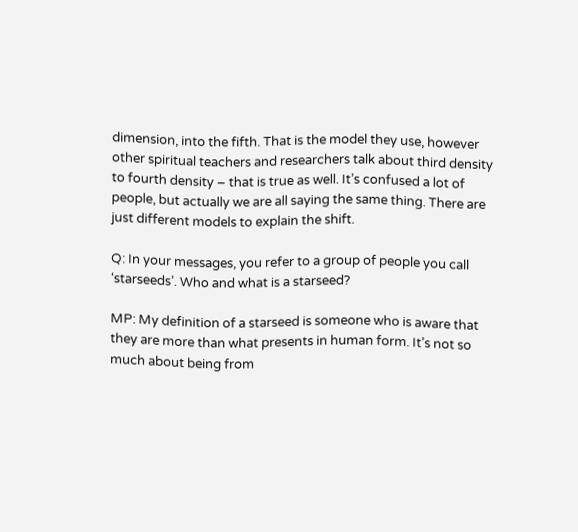dimension, into the fifth. That is the model they use, however other spiritual teachers and researchers talk about third density to fourth density – that is true as well. It’s confused a lot of people, but actually we are all saying the same thing. There are just different models to explain the shift.

Q: In your messages, you refer to a group of people you call ‘starseeds’. Who and what is a starseed?

MP: My definition of a starseed is someone who is aware that they are more than what presents in human form. It’s not so much about being from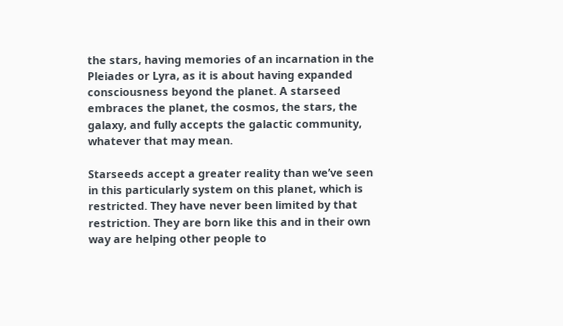the stars, having memories of an incarnation in the Pleiades or Lyra, as it is about having expanded consciousness beyond the planet. A starseed embraces the planet, the cosmos, the stars, the galaxy, and fully accepts the galactic community, whatever that may mean.

Starseeds accept a greater reality than we’ve seen in this particularly system on this planet, which is restricted. They have never been limited by that restriction. They are born like this and in their own way are helping other people to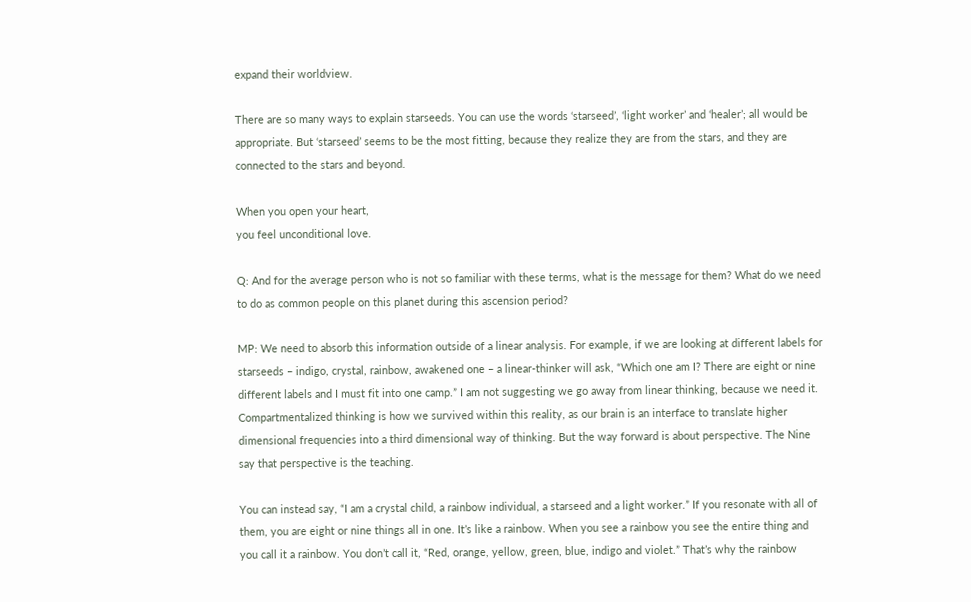expand their worldview.

There are so many ways to explain starseeds. You can use the words ‘starseed’, ‘light worker’ and ‘healer’; all would be appropriate. But ‘starseed’ seems to be the most fitting, because they realize they are from the stars, and they are connected to the stars and beyond.

When you open your heart,
you feel unconditional love.

Q: And for the average person who is not so familiar with these terms, what is the message for them? What do we need to do as common people on this planet during this ascension period?

MP: We need to absorb this information outside of a linear analysis. For example, if we are looking at different labels for starseeds – indigo, crystal, rainbow, awakened one – a linear-thinker will ask, “Which one am I? There are eight or nine different labels and I must fit into one camp.” I am not suggesting we go away from linear thinking, because we need it. Compartmentalized thinking is how we survived within this reality, as our brain is an interface to translate higher dimensional frequencies into a third dimensional way of thinking. But the way forward is about perspective. The Nine say that perspective is the teaching.

You can instead say, “I am a crystal child, a rainbow individual, a starseed and a light worker.” If you resonate with all of them, you are eight or nine things all in one. It’s like a rainbow. When you see a rainbow you see the entire thing and you call it a rainbow. You don’t call it, “Red, orange, yellow, green, blue, indigo and violet.” That’s why the rainbow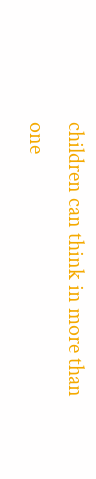children can think in more than one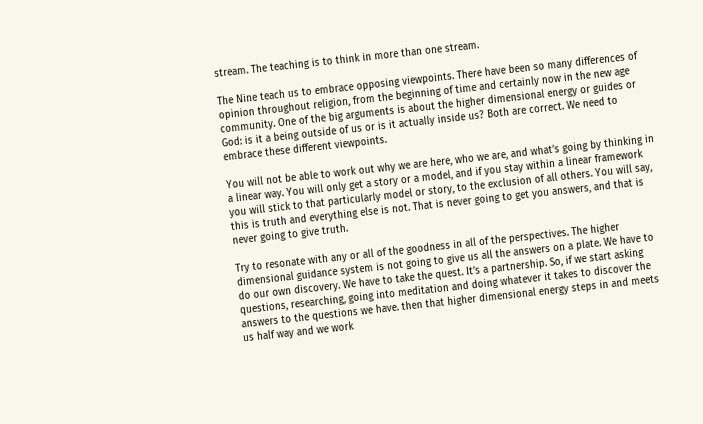stream. The teaching is to think in more than one stream.

The Nine teach us to embrace opposing viewpoints. There have been so many differences of opinion throughout religion, from the beginning of time and certainly now in the new age community. One of the big arguments is about the higher dimensional energy or guides or God: is it a being outside of us or is it actually inside us? Both are correct. We need to embrace these different viewpoints.

You will not be able to work out why we are here, who we are, and what’s going by thinking in a linear way. You will only get a story or a model, and if you stay within a linear framework you will stick to that particularly model or story, to the exclusion of all others. You will say, this is truth and everything else is not. That is never going to get you answers, and that is never going to give truth.

Try to resonate with any or all of the goodness in all of the perspectives. The higher dimensional guidance system is not going to give us all the answers on a plate. We have to do our own discovery. We have to take the quest. It’s a partnership. So, if we start asking questions, researching, going into meditation and doing whatever it takes to discover the answers to the questions we have. then that higher dimensional energy steps in and meets us half way and we work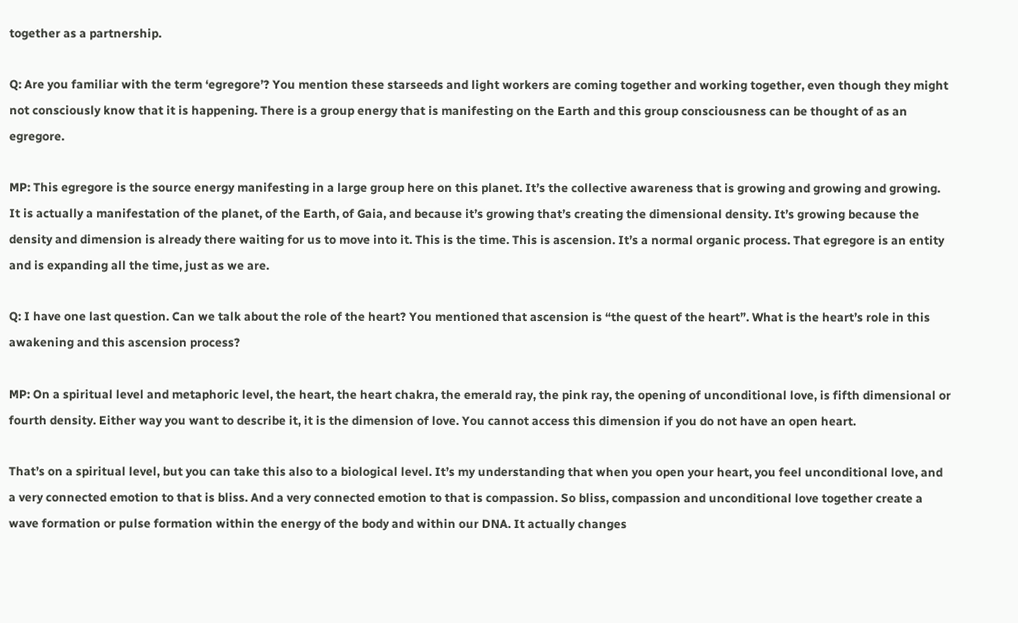together as a partnership.

Q: Are you familiar with the term ‘egregore’? You mention these starseeds and light workers are coming together and working together, even though they might not consciously know that it is happening. There is a group energy that is manifesting on the Earth and this group consciousness can be thought of as an egregore.

MP: This egregore is the source energy manifesting in a large group here on this planet. It’s the collective awareness that is growing and growing and growing. It is actually a manifestation of the planet, of the Earth, of Gaia, and because it’s growing that’s creating the dimensional density. It’s growing because the density and dimension is already there waiting for us to move into it. This is the time. This is ascension. It’s a normal organic process. That egregore is an entity and is expanding all the time, just as we are.

Q: I have one last question. Can we talk about the role of the heart? You mentioned that ascension is “the quest of the heart”. What is the heart’s role in this awakening and this ascension process?

MP: On a spiritual level and metaphoric level, the heart, the heart chakra, the emerald ray, the pink ray, the opening of unconditional love, is fifth dimensional or fourth density. Either way you want to describe it, it is the dimension of love. You cannot access this dimension if you do not have an open heart.

That’s on a spiritual level, but you can take this also to a biological level. It’s my understanding that when you open your heart, you feel unconditional love, and a very connected emotion to that is bliss. And a very connected emotion to that is compassion. So bliss, compassion and unconditional love together create a wave formation or pulse formation within the energy of the body and within our DNA. It actually changes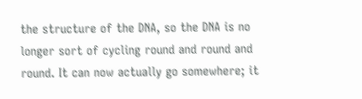the structure of the DNA, so the DNA is no longer sort of cycling round and round and round. It can now actually go somewhere; it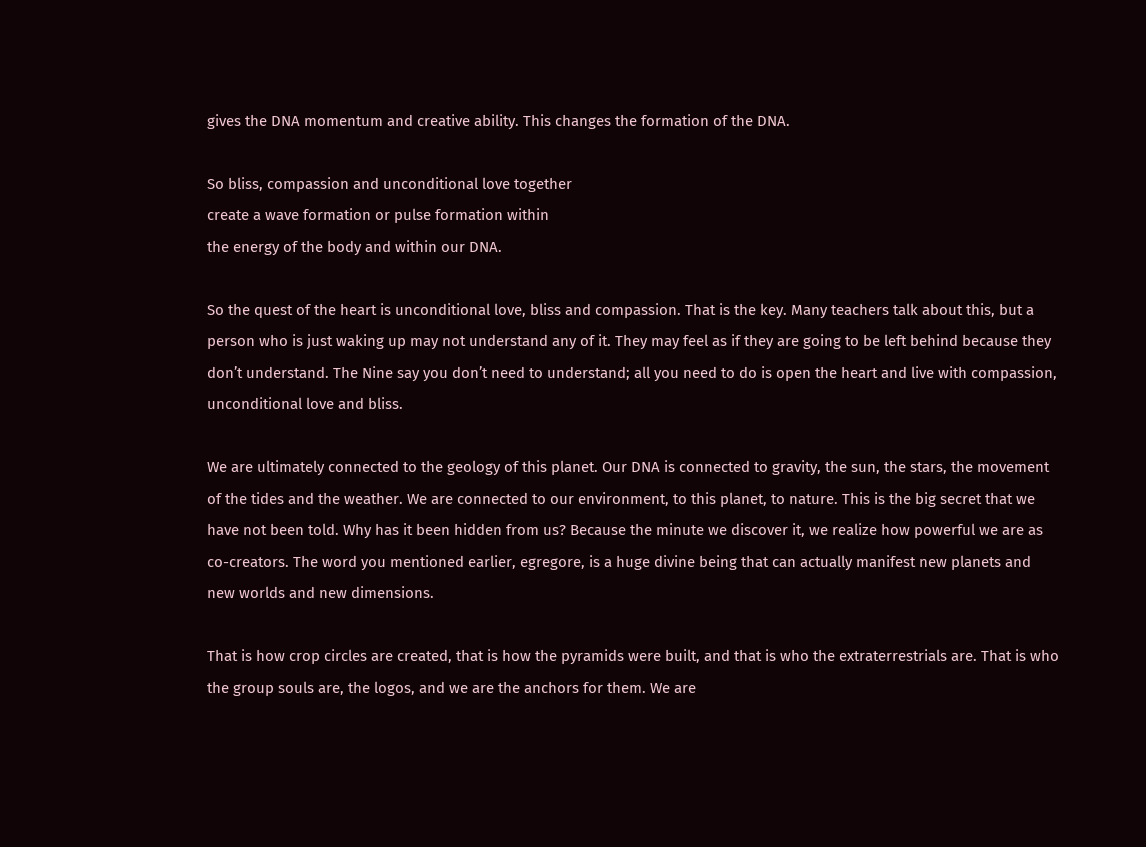gives the DNA momentum and creative ability. This changes the formation of the DNA.

So bliss, compassion and unconditional love together
create a wave formation or pulse formation within
the energy of the body and within our DNA.

So the quest of the heart is unconditional love, bliss and compassion. That is the key. Many teachers talk about this, but a person who is just waking up may not understand any of it. They may feel as if they are going to be left behind because they don’t understand. The Nine say you don’t need to understand; all you need to do is open the heart and live with compassion, unconditional love and bliss.

We are ultimately connected to the geology of this planet. Our DNA is connected to gravity, the sun, the stars, the movement of the tides and the weather. We are connected to our environment, to this planet, to nature. This is the big secret that we have not been told. Why has it been hidden from us? Because the minute we discover it, we realize how powerful we are as co-creators. The word you mentioned earlier, egregore, is a huge divine being that can actually manifest new planets and new worlds and new dimensions.

That is how crop circles are created, that is how the pyramids were built, and that is who the extraterrestrials are. That is who the group souls are, the logos, and we are the anchors for them. We are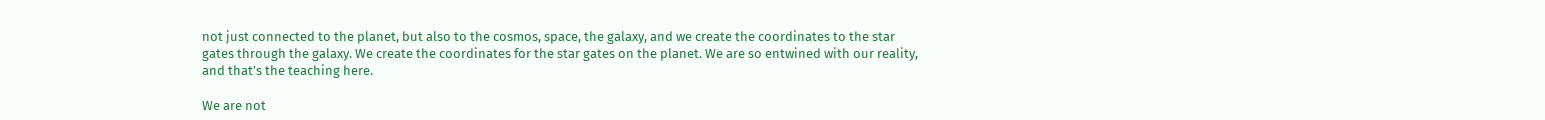not just connected to the planet, but also to the cosmos, space, the galaxy, and we create the coordinates to the star gates through the galaxy. We create the coordinates for the star gates on the planet. We are so entwined with our reality, and that’s the teaching here.

We are not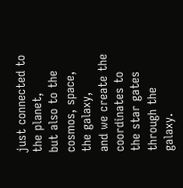just connected to the planet,
but also to the cosmos, space, the galaxy,
and we create the coordinates to the star gates through the galaxy.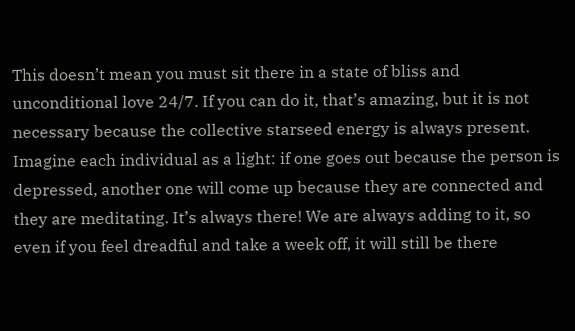This doesn’t mean you must sit there in a state of bliss and unconditional love 24/7. If you can do it, that’s amazing, but it is not necessary because the collective starseed energy is always present. Imagine each individual as a light: if one goes out because the person is depressed, another one will come up because they are connected and they are meditating. It’s always there! We are always adding to it, so even if you feel dreadful and take a week off, it will still be there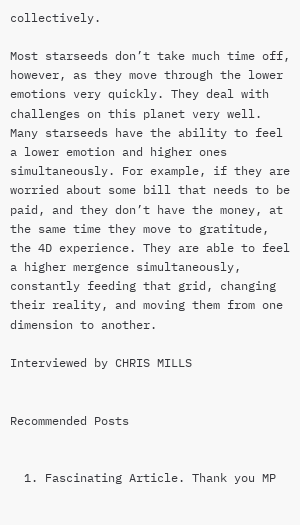collectively.

Most starseeds don’t take much time off, however, as they move through the lower emotions very quickly. They deal with challenges on this planet very well. Many starseeds have the ability to feel a lower emotion and higher ones simultaneously. For example, if they are worried about some bill that needs to be paid, and they don’t have the money, at the same time they move to gratitude, the 4D experience. They are able to feel a higher mergence simultaneously, constantly feeding that grid, changing their reality, and moving them from one dimension to another.

Interviewed by CHRIS MILLS


Recommended Posts


  1. Fascinating Article. Thank you MP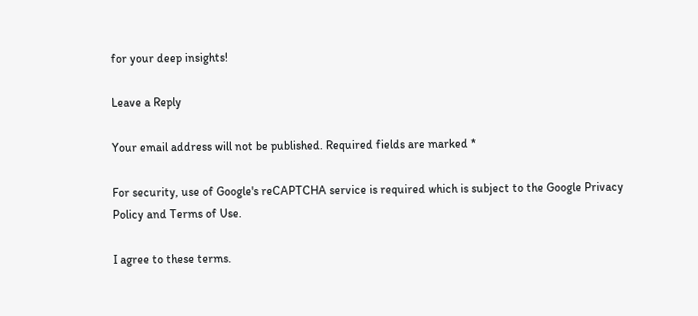for your deep insights!

Leave a Reply

Your email address will not be published. Required fields are marked *

For security, use of Google's reCAPTCHA service is required which is subject to the Google Privacy Policy and Terms of Use.

I agree to these terms.